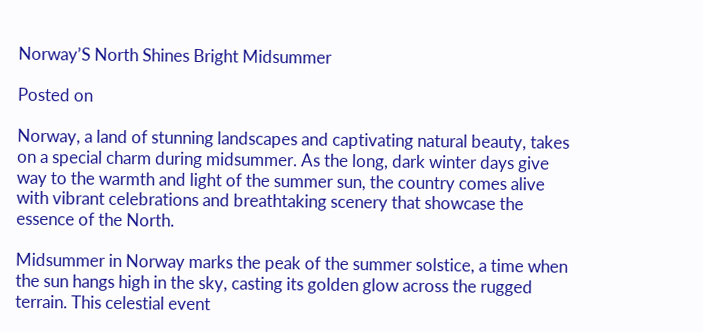Norway’S North Shines Bright Midsummer

Posted on

Norway, a land of stunning landscapes and captivating natural beauty, takes on a special charm during midsummer. As the long, dark winter days give way to the warmth and light of the summer sun, the country comes alive with vibrant celebrations and breathtaking scenery that showcase the essence of the North.

Midsummer in Norway marks the peak of the summer solstice, a time when the sun hangs high in the sky, casting its golden glow across the rugged terrain. This celestial event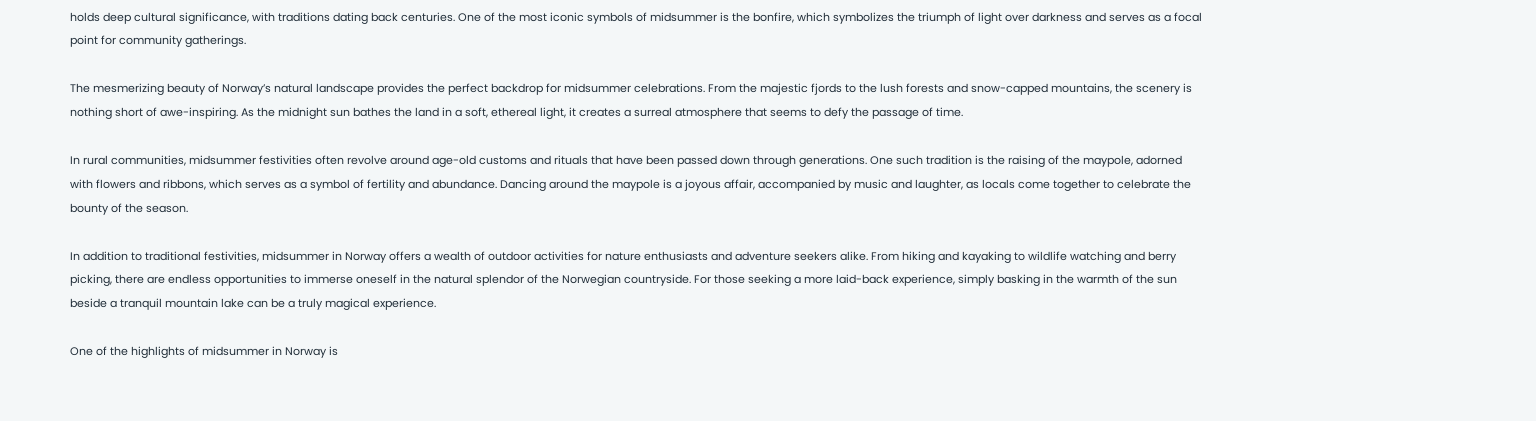holds deep cultural significance, with traditions dating back centuries. One of the most iconic symbols of midsummer is the bonfire, which symbolizes the triumph of light over darkness and serves as a focal point for community gatherings.

The mesmerizing beauty of Norway’s natural landscape provides the perfect backdrop for midsummer celebrations. From the majestic fjords to the lush forests and snow-capped mountains, the scenery is nothing short of awe-inspiring. As the midnight sun bathes the land in a soft, ethereal light, it creates a surreal atmosphere that seems to defy the passage of time.

In rural communities, midsummer festivities often revolve around age-old customs and rituals that have been passed down through generations. One such tradition is the raising of the maypole, adorned with flowers and ribbons, which serves as a symbol of fertility and abundance. Dancing around the maypole is a joyous affair, accompanied by music and laughter, as locals come together to celebrate the bounty of the season.

In addition to traditional festivities, midsummer in Norway offers a wealth of outdoor activities for nature enthusiasts and adventure seekers alike. From hiking and kayaking to wildlife watching and berry picking, there are endless opportunities to immerse oneself in the natural splendor of the Norwegian countryside. For those seeking a more laid-back experience, simply basking in the warmth of the sun beside a tranquil mountain lake can be a truly magical experience.

One of the highlights of midsummer in Norway is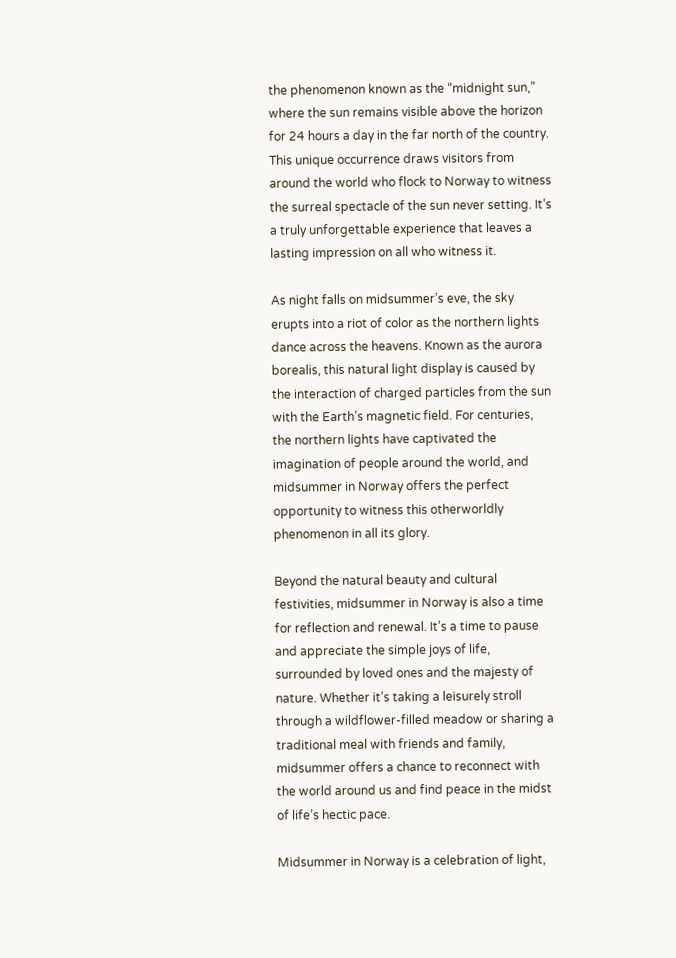the phenomenon known as the “midnight sun,” where the sun remains visible above the horizon for 24 hours a day in the far north of the country. This unique occurrence draws visitors from around the world who flock to Norway to witness the surreal spectacle of the sun never setting. It’s a truly unforgettable experience that leaves a lasting impression on all who witness it.

As night falls on midsummer’s eve, the sky erupts into a riot of color as the northern lights dance across the heavens. Known as the aurora borealis, this natural light display is caused by the interaction of charged particles from the sun with the Earth’s magnetic field. For centuries, the northern lights have captivated the imagination of people around the world, and midsummer in Norway offers the perfect opportunity to witness this otherworldly phenomenon in all its glory.

Beyond the natural beauty and cultural festivities, midsummer in Norway is also a time for reflection and renewal. It’s a time to pause and appreciate the simple joys of life, surrounded by loved ones and the majesty of nature. Whether it’s taking a leisurely stroll through a wildflower-filled meadow or sharing a traditional meal with friends and family, midsummer offers a chance to reconnect with the world around us and find peace in the midst of life’s hectic pace.

Midsummer in Norway is a celebration of light,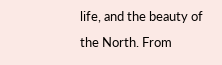life, and the beauty of the North. From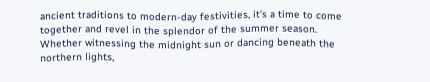ancient traditions to modern-day festivities, it’s a time to come together and revel in the splendor of the summer season. Whether witnessing the midnight sun or dancing beneath the northern lights,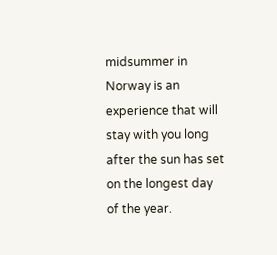midsummer in Norway is an experience that will stay with you long after the sun has set on the longest day of the year.